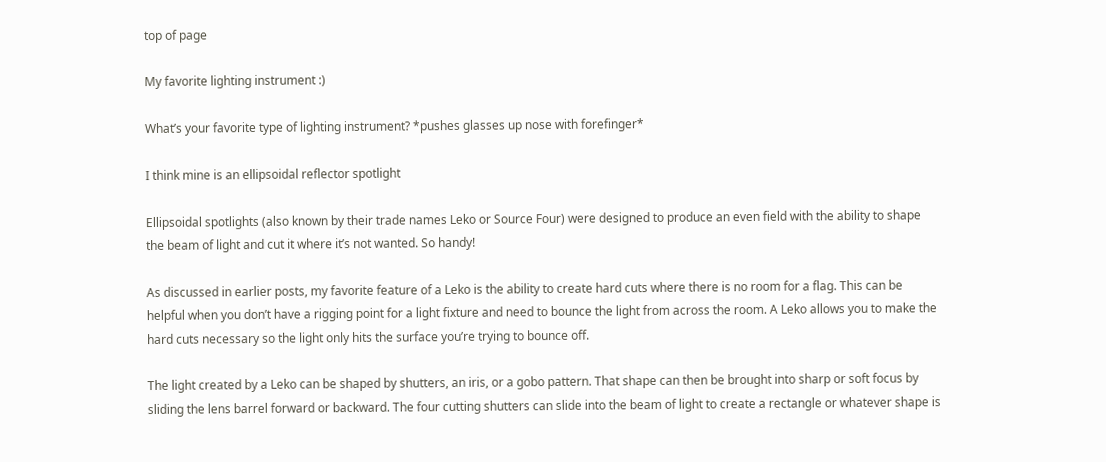top of page

My favorite lighting instrument :)

What’s your favorite type of lighting instrument? *pushes glasses up nose with forefinger*

I think mine is an ellipsoidal reflector spotlight

Ellipsoidal spotlights (also known by their trade names Leko or Source Four) were designed to produce an even field with the ability to shape the beam of light and cut it where it’s not wanted. So handy!

As discussed in earlier posts, my favorite feature of a Leko is the ability to create hard cuts where there is no room for a flag. This can be helpful when you don’t have a rigging point for a light fixture and need to bounce the light from across the room. A Leko allows you to make the hard cuts necessary so the light only hits the surface you’re trying to bounce off.

The light created by a Leko can be shaped by shutters, an iris, or a gobo pattern. That shape can then be brought into sharp or soft focus by sliding the lens barrel forward or backward. The four cutting shutters can slide into the beam of light to create a rectangle or whatever shape is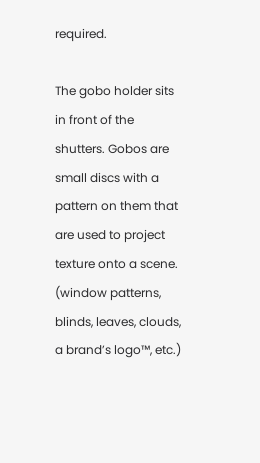required.

The gobo holder sits in front of the shutters. Gobos are small discs with a pattern on them that are used to project texture onto a scene. (window patterns, blinds, leaves, clouds, a brand’s logo™, etc.)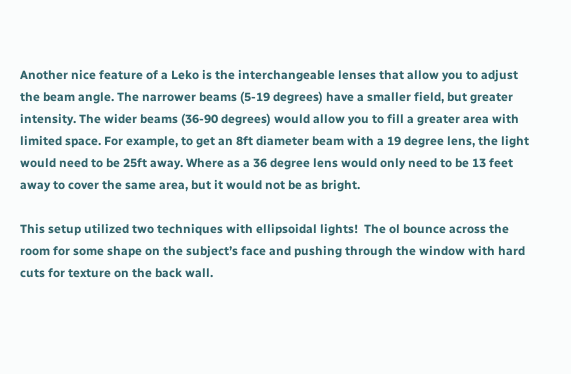Another nice feature of a Leko is the interchangeable lenses that allow you to adjust the beam angle. The narrower beams (5-19 degrees) have a smaller field, but greater intensity. The wider beams (36-90 degrees) would allow you to fill a greater area with limited space. For example, to get an 8ft diameter beam with a 19 degree lens, the light would need to be 25ft away. Where as a 36 degree lens would only need to be 13 feet away to cover the same area, but it would not be as bright.

This setup utilized two techniques with ellipsoidal lights!  The ol bounce across the room for some shape on the subject’s face and pushing through the window with hard cuts for texture on the back wall.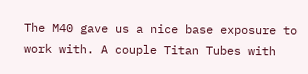The M40 gave us a nice base exposure to work with. A couple Titan Tubes with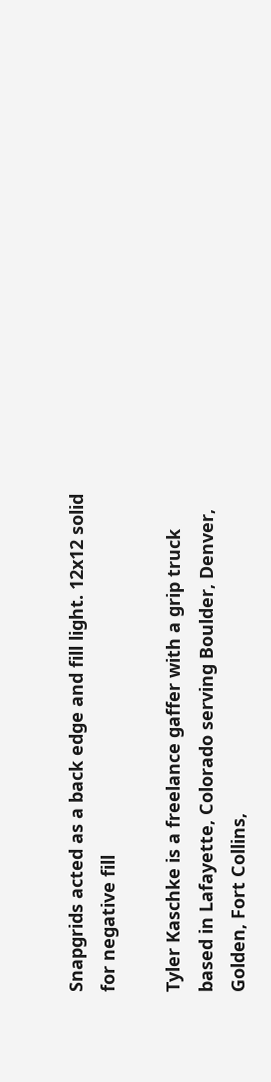Snapgrids acted as a back edge and fill light. 12x12 solid for negative fill

Tyler Kaschke is a freelance gaffer with a grip truck based in Lafayette, Colorado serving Boulder, Denver, Golden, Fort Collins,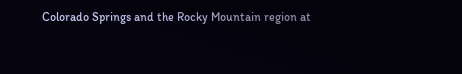Colorado Springs and the Rocky Mountain region at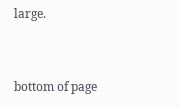large.


bottom of page